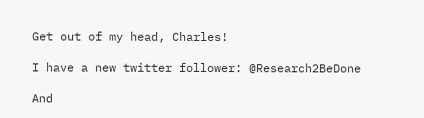Get out of my head, Charles!

I have a new twitter follower: @Research2BeDone

And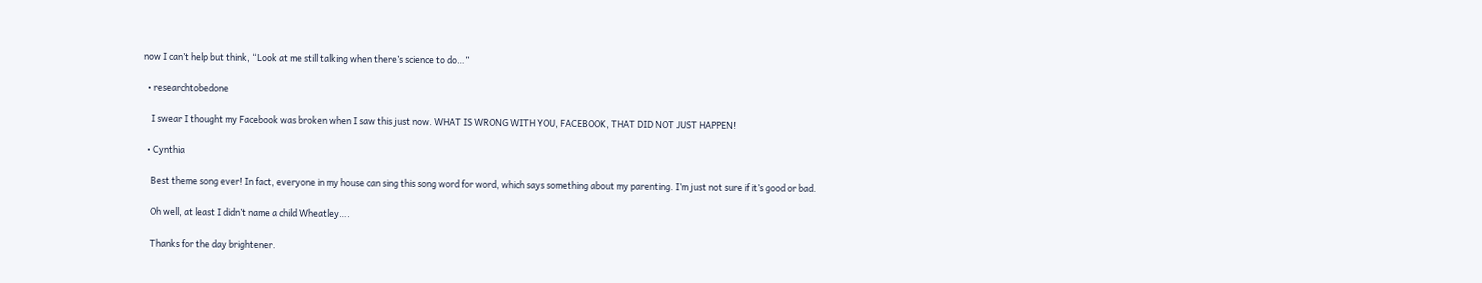now I can’t help but think, “Look at me still talking when there’s science to do…”

  • researchtobedone

    I swear I thought my Facebook was broken when I saw this just now. WHAT IS WRONG WITH YOU, FACEBOOK, THAT DID NOT JUST HAPPEN!

  • Cynthia

    Best theme song ever! In fact, everyone in my house can sing this song word for word, which says something about my parenting. I’m just not sure if it’s good or bad.

    Oh well, at least I didn’t name a child Wheatley….

    Thanks for the day brightener.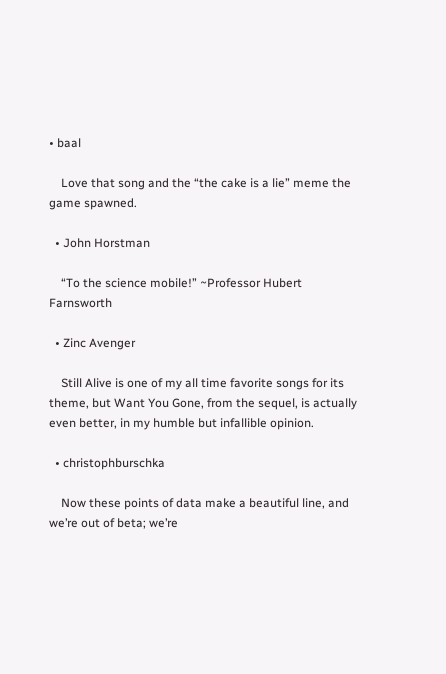• baal

    Love that song and the “the cake is a lie” meme the game spawned.

  • John Horstman

    “To the science mobile!” ~Professor Hubert Farnsworth

  • Zinc Avenger

    Still Alive is one of my all time favorite songs for its theme, but Want You Gone, from the sequel, is actually even better, in my humble but infallible opinion.

  • christophburschka

    Now these points of data make a beautiful line, and we’re out of beta; we’re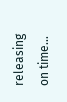releasing on time…